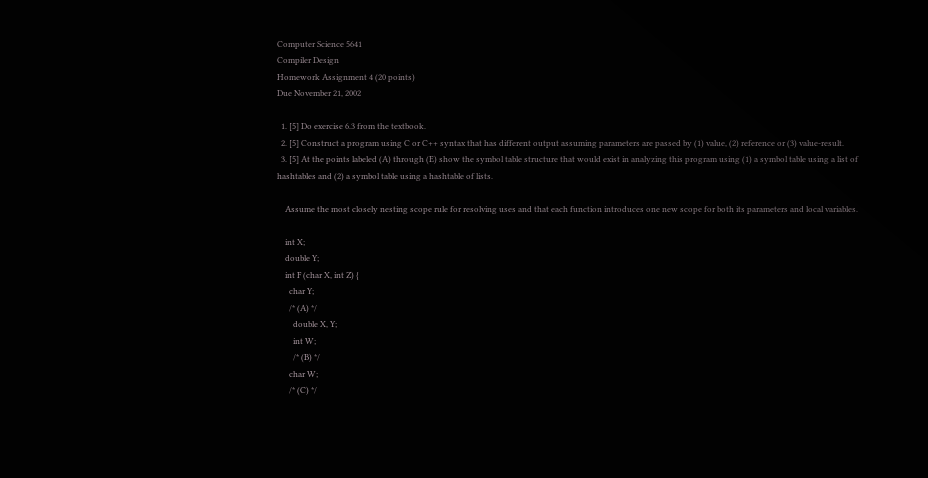Computer Science 5641
Compiler Design
Homework Assignment 4 (20 points)
Due November 21, 2002

  1. [5] Do exercise 6.3 from the textbook.
  2. [5] Construct a program using C or C++ syntax that has different output assuming parameters are passed by (1) value, (2) reference or (3) value-result.
  3. [5] At the points labeled (A) through (E) show the symbol table structure that would exist in analyzing this program using (1) a symbol table using a list of hashtables and (2) a symbol table using a hashtable of lists.

    Assume the most closely nesting scope rule for resolving uses and that each function introduces one new scope for both its parameters and local variables.

    int X;
    double Y;
    int F (char X, int Z) {
      char Y;
      /* (A) */
        double X, Y;
        int W;
        /* (B) */
      char W;
      /* (C) */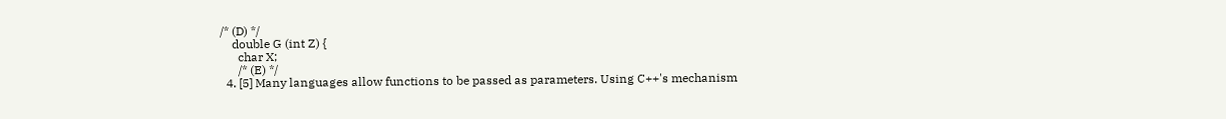/* (D) */
    double G (int Z) {
      char X;
      /* (E) */
  4. [5] Many languages allow functions to be passed as parameters. Using C++'s mechanism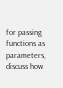for passing functions as parameters, discuss how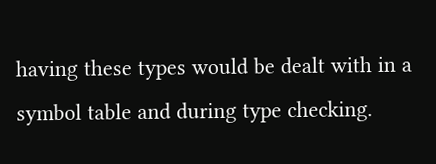having these types would be dealt with in a symbol table and during type checking.